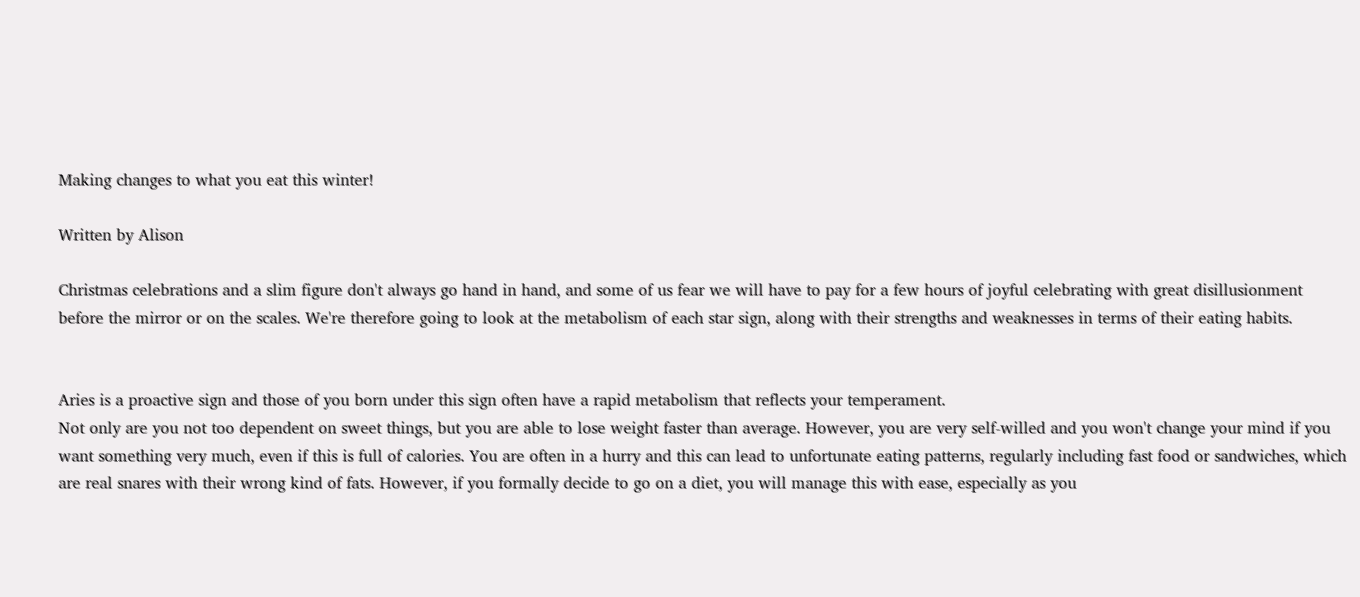Making changes to what you eat this winter!

Written by Alison

Christmas celebrations and a slim figure don't always go hand in hand, and some of us fear we will have to pay for a few hours of joyful celebrating with great disillusionment before the mirror or on the scales. We're therefore going to look at the metabolism of each star sign, along with their strengths and weaknesses in terms of their eating habits.


Aries is a proactive sign and those of you born under this sign often have a rapid metabolism that reflects your temperament.
Not only are you not too dependent on sweet things, but you are able to lose weight faster than average. However, you are very self-willed and you won't change your mind if you want something very much, even if this is full of calories. You are often in a hurry and this can lead to unfortunate eating patterns, regularly including fast food or sandwiches, which are real snares with their wrong kind of fats. However, if you formally decide to go on a diet, you will manage this with ease, especially as you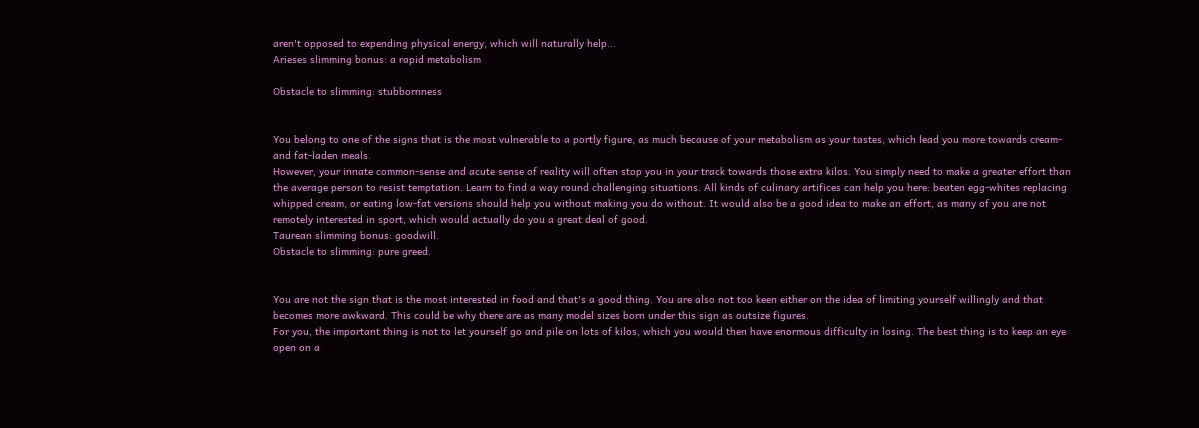aren't opposed to expending physical energy, which will naturally help...
Arieses slimming bonus: a rapid metabolism

Obstacle to slimming: stubbornness


You belong to one of the signs that is the most vulnerable to a portly figure, as much because of your metabolism as your tastes, which lead you more towards cream- and fat-laden meals.
However, your innate common-sense and acute sense of reality will often stop you in your track towards those extra kilos. You simply need to make a greater effort than the average person to resist temptation. Learn to find a way round challenging situations. All kinds of culinary artifices can help you here: beaten egg-whites replacing whipped cream, or eating low-fat versions should help you without making you do without. It would also be a good idea to make an effort, as many of you are not remotely interested in sport, which would actually do you a great deal of good.
Taurean slimming bonus: goodwill.
Obstacle to slimming: pure greed.


You are not the sign that is the most interested in food and that's a good thing. You are also not too keen either on the idea of limiting yourself willingly and that becomes more awkward. This could be why there are as many model sizes born under this sign as outsize figures.
For you, the important thing is not to let yourself go and pile on lots of kilos, which you would then have enormous difficulty in losing. The best thing is to keep an eye open on a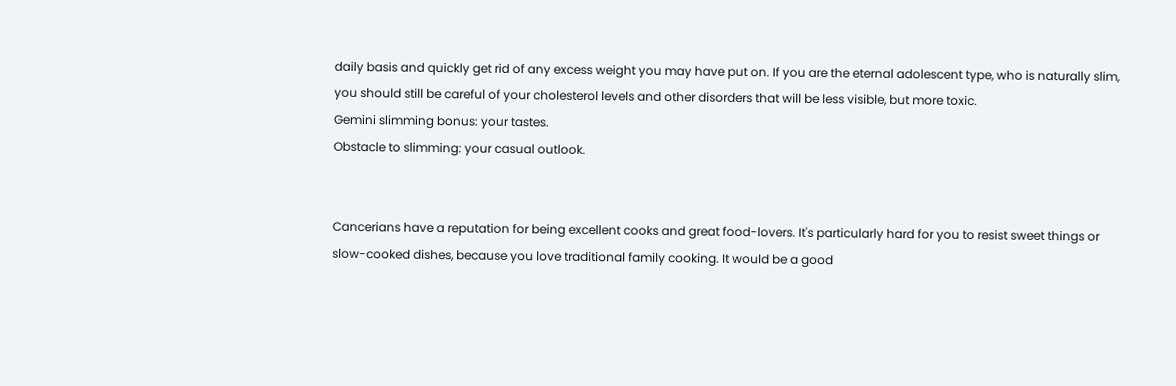daily basis and quickly get rid of any excess weight you may have put on. If you are the eternal adolescent type, who is naturally slim, you should still be careful of your cholesterol levels and other disorders that will be less visible, but more toxic.
Gemini slimming bonus: your tastes.
Obstacle to slimming: your casual outlook.


Cancerians have a reputation for being excellent cooks and great food-lovers. It's particularly hard for you to resist sweet things or slow-cooked dishes, because you love traditional family cooking. It would be a good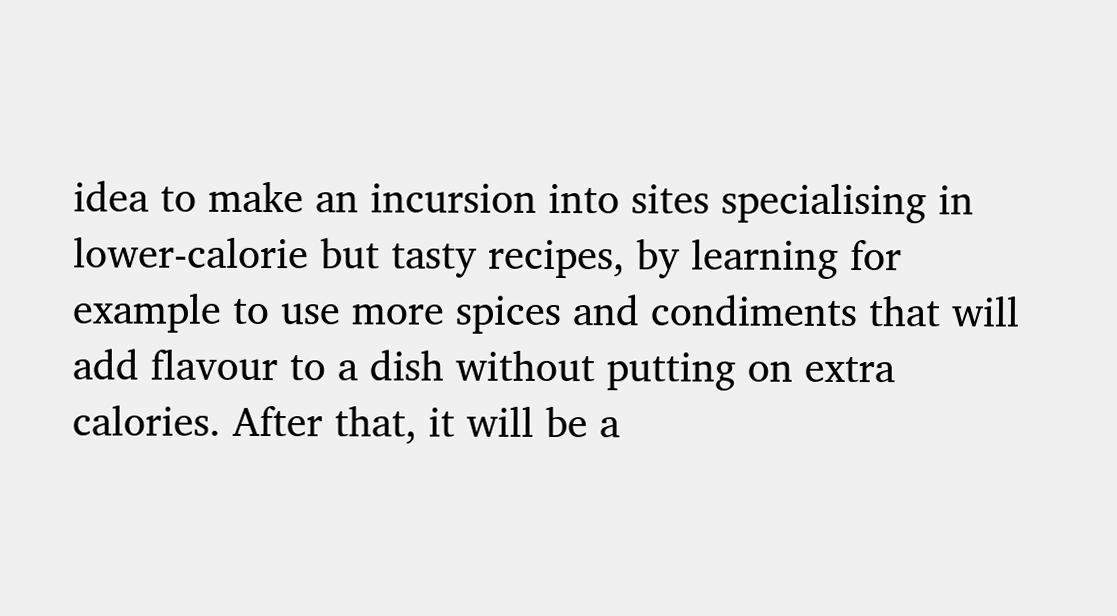idea to make an incursion into sites specialising in lower-calorie but tasty recipes, by learning for example to use more spices and condiments that will add flavour to a dish without putting on extra calories. After that, it will be a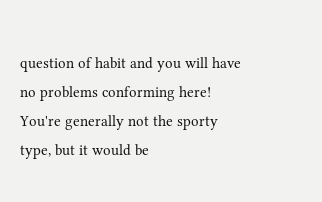question of habit and you will have no problems conforming here! You're generally not the sporty type, but it would be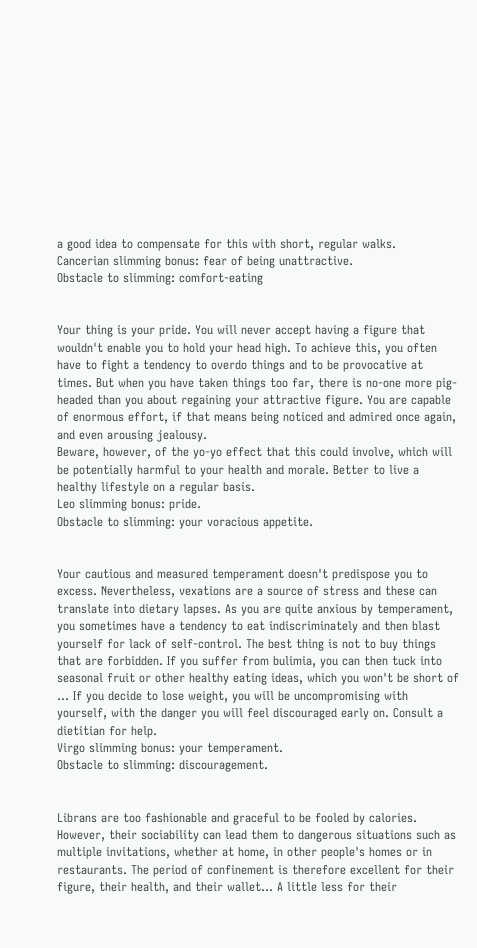a good idea to compensate for this with short, regular walks.
Cancerian slimming bonus: fear of being unattractive.
Obstacle to slimming: comfort-eating


Your thing is your pride. You will never accept having a figure that wouldn't enable you to hold your head high. To achieve this, you often have to fight a tendency to overdo things and to be provocative at times. But when you have taken things too far, there is no-one more pig-headed than you about regaining your attractive figure. You are capable of enormous effort, if that means being noticed and admired once again, and even arousing jealousy.
Beware, however, of the yo-yo effect that this could involve, which will be potentially harmful to your health and morale. Better to live a healthy lifestyle on a regular basis.
Leo slimming bonus: pride.
Obstacle to slimming: your voracious appetite.


Your cautious and measured temperament doesn't predispose you to excess. Nevertheless, vexations are a source of stress and these can translate into dietary lapses. As you are quite anxious by temperament, you sometimes have a tendency to eat indiscriminately and then blast yourself for lack of self-control. The best thing is not to buy things that are forbidden. If you suffer from bulimia, you can then tuck into seasonal fruit or other healthy eating ideas, which you won't be short of ... If you decide to lose weight, you will be uncompromising with yourself, with the danger you will feel discouraged early on. Consult a dietitian for help.
Virgo slimming bonus: your temperament.
Obstacle to slimming: discouragement.


Librans are too fashionable and graceful to be fooled by calories. However, their sociability can lead them to dangerous situations such as multiple invitations, whether at home, in other people's homes or in restaurants. The period of confinement is therefore excellent for their figure, their health, and their wallet... A little less for their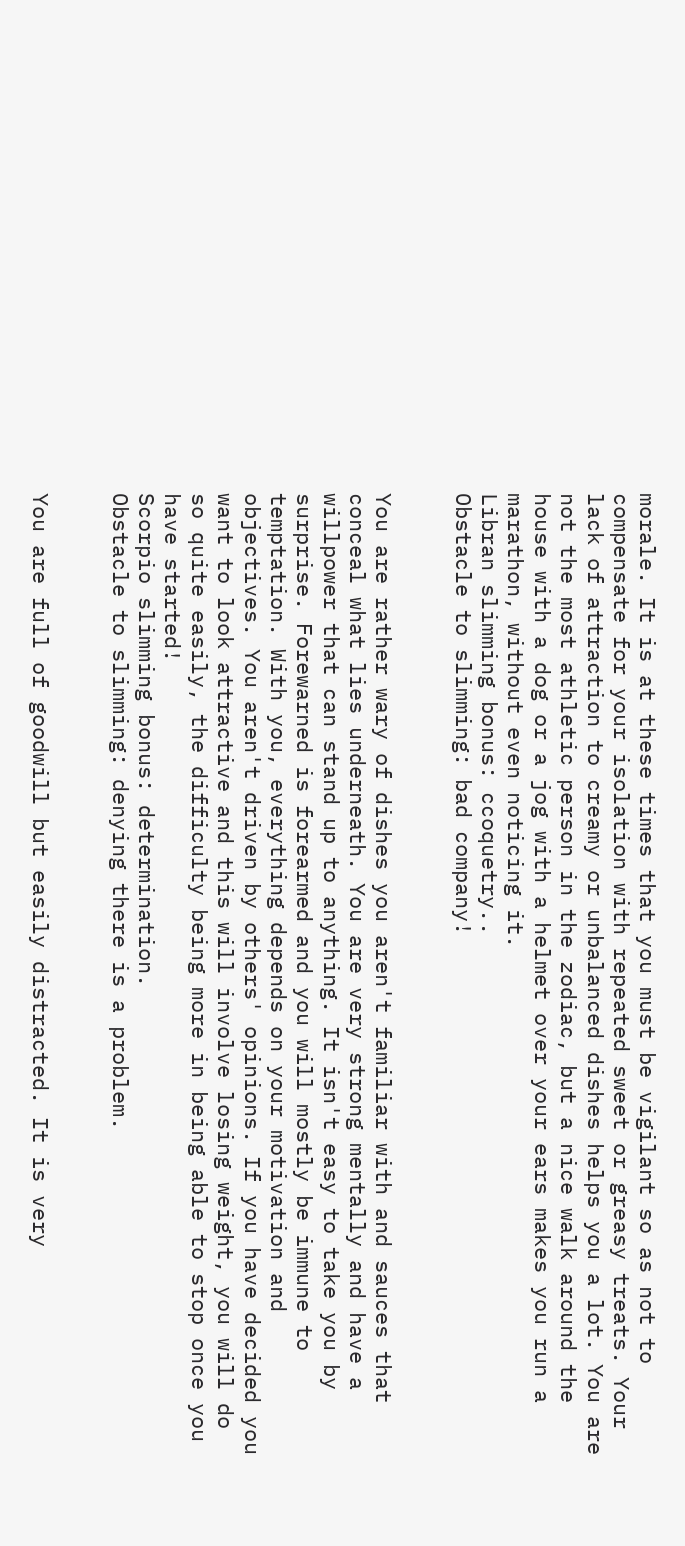morale. It is at these times that you must be vigilant so as not to compensate for your isolation with repeated sweet or greasy treats. Your lack of attraction to creamy or unbalanced dishes helps you a lot. You are not the most athletic person in the zodiac, but a nice walk around the house with a dog or a jog with a helmet over your ears makes you run a marathon, without even noticing it.
Libran slimming bonus: ccoquetry..
Obstacle to slimming: bad company!


You are rather wary of dishes you aren't familiar with and sauces that conceal what lies underneath. You are very strong mentally and have a willpower that can stand up to anything. It isn't easy to take you by surprise. Forewarned is forearmed and you will mostly be immune to temptation. With you, everything depends on your motivation and objectives. You aren't driven by others' opinions. If you have decided you want to look attractive and this will involve losing weight, you will do so quite easily, the difficulty being more in being able to stop once you have started!
Scorpio slimming bonus: determination.
Obstacle to slimming: denying there is a problem.


You are full of goodwill but easily distracted. It is very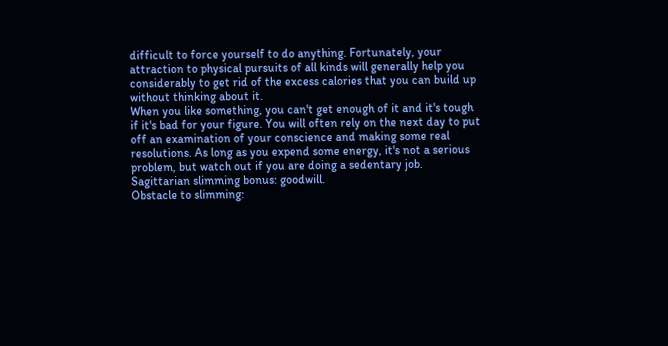difficult to force yourself to do anything. Fortunately, your attraction to physical pursuits of all kinds will generally help you considerably to get rid of the excess calories that you can build up without thinking about it.
When you like something, you can't get enough of it and it's tough if it's bad for your figure. You will often rely on the next day to put off an examination of your conscience and making some real resolutions. As long as you expend some energy, it's not a serious problem, but watch out if you are doing a sedentary job.
Sagittarian slimming bonus: goodwill.
Obstacle to slimming: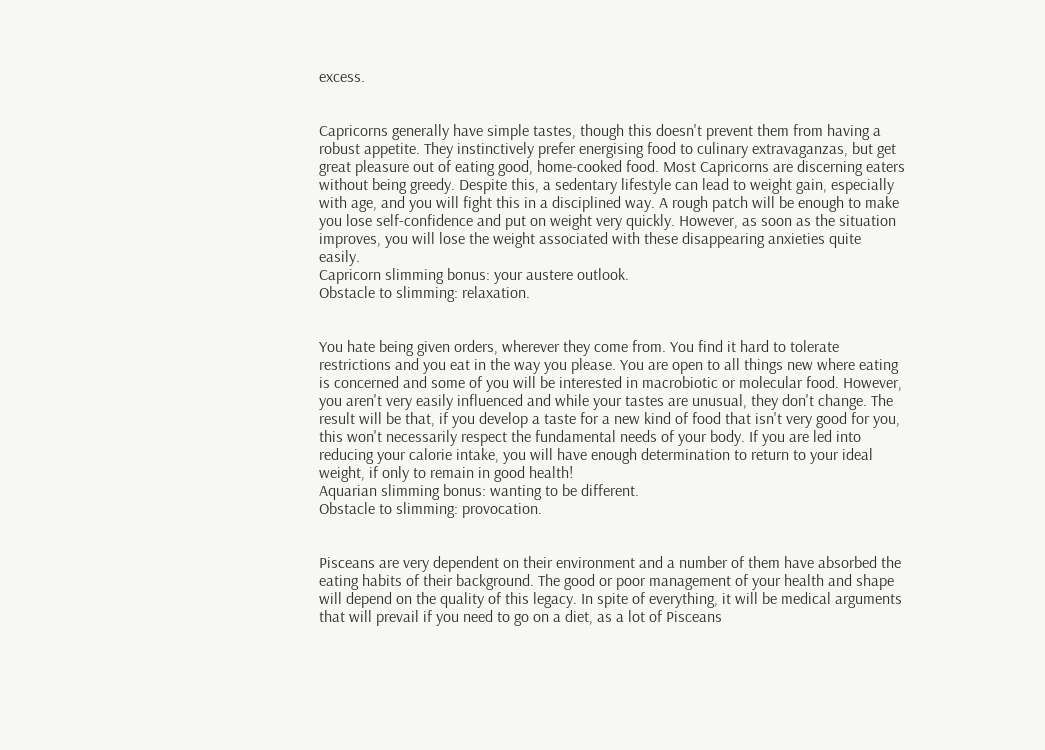excess.


Capricorns generally have simple tastes, though this doesn't prevent them from having a robust appetite. They instinctively prefer energising food to culinary extravaganzas, but get great pleasure out of eating good, home-cooked food. Most Capricorns are discerning eaters without being greedy. Despite this, a sedentary lifestyle can lead to weight gain, especially with age, and you will fight this in a disciplined way. A rough patch will be enough to make you lose self-confidence and put on weight very quickly. However, as soon as the situation improves, you will lose the weight associated with these disappearing anxieties quite easily.
Capricorn slimming bonus: your austere outlook.
Obstacle to slimming: relaxation.


You hate being given orders, wherever they come from. You find it hard to tolerate restrictions and you eat in the way you please. You are open to all things new where eating is concerned and some of you will be interested in macrobiotic or molecular food. However, you aren't very easily influenced and while your tastes are unusual, they don't change. The result will be that, if you develop a taste for a new kind of food that isn't very good for you, this won't necessarily respect the fundamental needs of your body. If you are led into reducing your calorie intake, you will have enough determination to return to your ideal weight, if only to remain in good health!
Aquarian slimming bonus: wanting to be different.
Obstacle to slimming: provocation.


Pisceans are very dependent on their environment and a number of them have absorbed the eating habits of their background. The good or poor management of your health and shape will depend on the quality of this legacy. In spite of everything, it will be medical arguments that will prevail if you need to go on a diet, as a lot of Pisceans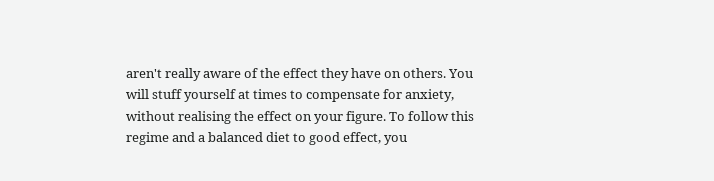aren't really aware of the effect they have on others. You will stuff yourself at times to compensate for anxiety, without realising the effect on your figure. To follow this regime and a balanced diet to good effect, you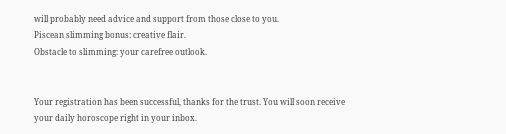will probably need advice and support from those close to you.
Piscean slimming bonus: creative flair.
Obstacle to slimming: your carefree outlook.


Your registration has been successful, thanks for the trust. You will soon receive your daily horoscope right in your inbox.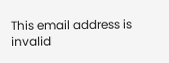This email address is invalid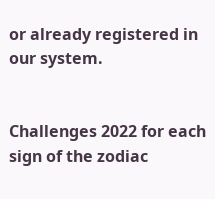or already registered in our system.


Challenges 2022 for each sign of the zodiac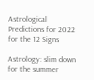Astrological Predictions for 2022 for the 12 Signs

Astrology: slim down for the summer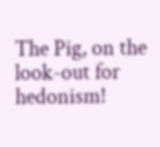The Pig, on the look-out for hedonism!